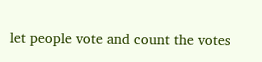let people vote and count the votes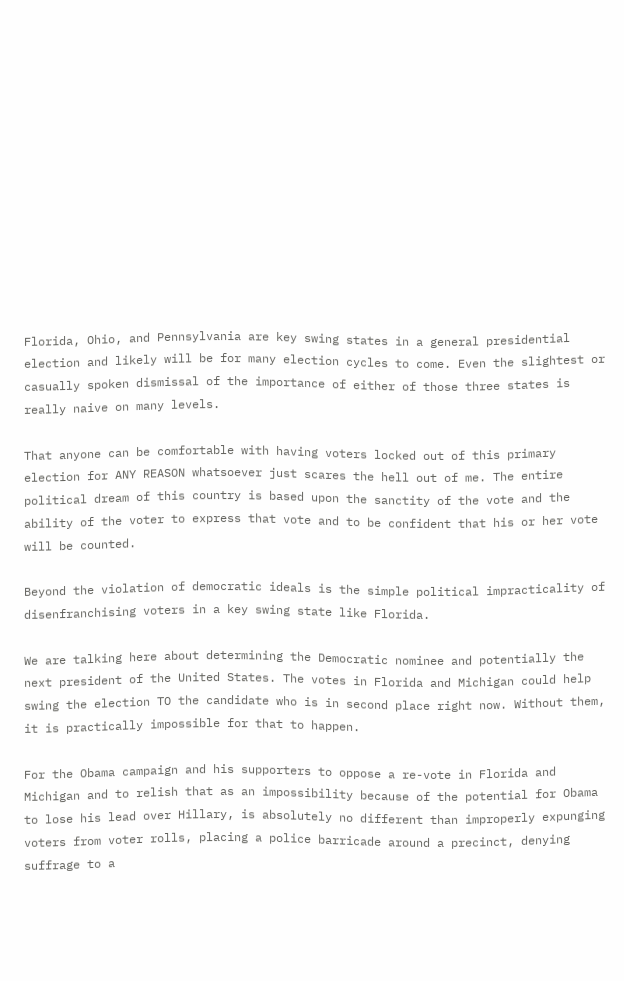Florida, Ohio, and Pennsylvania are key swing states in a general presidential election and likely will be for many election cycles to come. Even the slightest or casually spoken dismissal of the importance of either of those three states is really naive on many levels.

That anyone can be comfortable with having voters locked out of this primary election for ANY REASON whatsoever just scares the hell out of me. The entire political dream of this country is based upon the sanctity of the vote and the ability of the voter to express that vote and to be confident that his or her vote will be counted.

Beyond the violation of democratic ideals is the simple political impracticality of disenfranchising voters in a key swing state like Florida.

We are talking here about determining the Democratic nominee and potentially the next president of the United States. The votes in Florida and Michigan could help swing the election TO the candidate who is in second place right now. Without them, it is practically impossible for that to happen.

For the Obama campaign and his supporters to oppose a re-vote in Florida and Michigan and to relish that as an impossibility because of the potential for Obama to lose his lead over Hillary, is absolutely no different than improperly expunging voters from voter rolls, placing a police barricade around a precinct, denying suffrage to a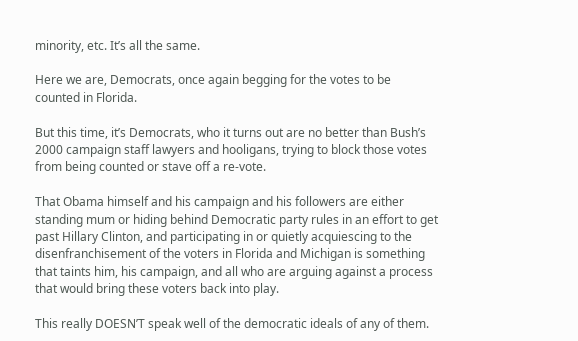minority, etc. It’s all the same.

Here we are, Democrats, once again begging for the votes to be counted in Florida.

But this time, it’s Democrats, who it turns out are no better than Bush’s 2000 campaign staff lawyers and hooligans, trying to block those votes from being counted or stave off a re-vote.

That Obama himself and his campaign and his followers are either standing mum or hiding behind Democratic party rules in an effort to get past Hillary Clinton, and participating in or quietly acquiescing to the disenfranchisement of the voters in Florida and Michigan is something that taints him, his campaign, and all who are arguing against a process that would bring these voters back into play.

This really DOESN’T speak well of the democratic ideals of any of them.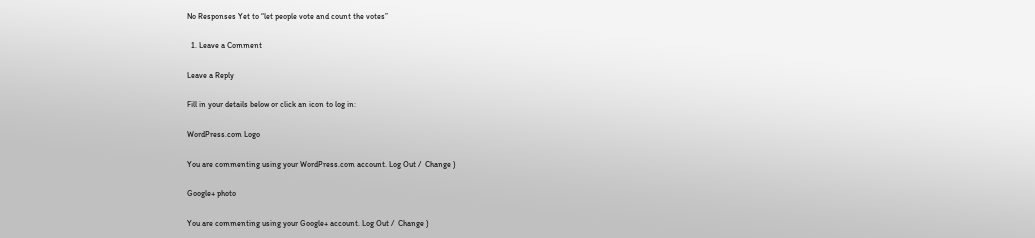No Responses Yet to “let people vote and count the votes”

  1. Leave a Comment

Leave a Reply

Fill in your details below or click an icon to log in:

WordPress.com Logo

You are commenting using your WordPress.com account. Log Out /  Change )

Google+ photo

You are commenting using your Google+ account. Log Out /  Change )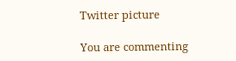Twitter picture

You are commenting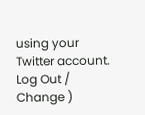using your Twitter account. Log Out /  Change )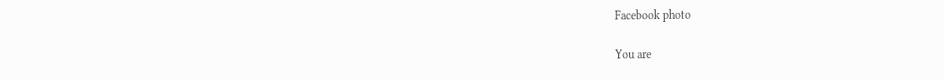Facebook photo

You are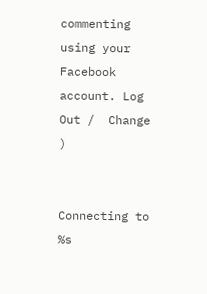commenting using your Facebook account. Log Out /  Change )


Connecting to %s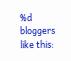%d bloggers like this: